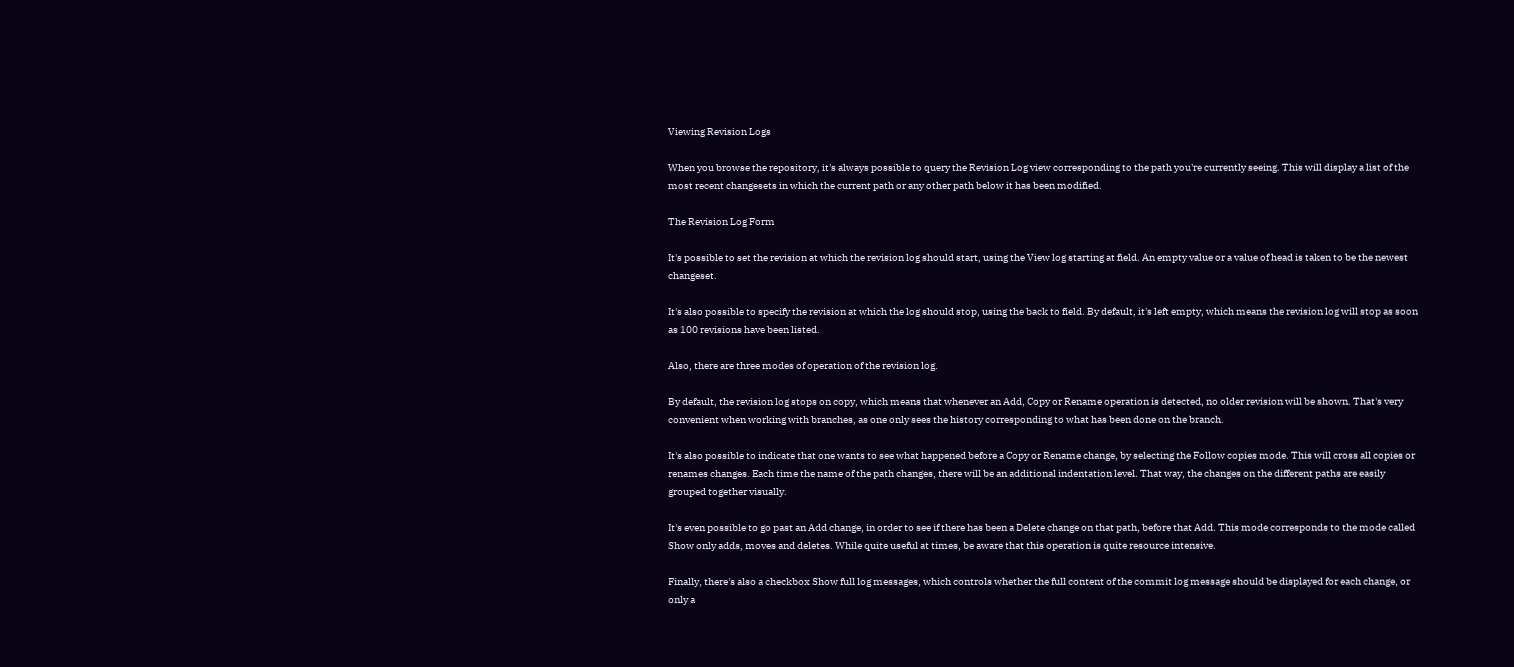Viewing Revision Logs

When you browse the repository, it's always possible to query the Revision Log view corresponding to the path you're currently seeing. This will display a list of the most recent changesets in which the current path or any other path below it has been modified.

The Revision Log Form

It's possible to set the revision at which the revision log should start, using the View log starting at field. An empty value or a value of head is taken to be the newest changeset.

It's also possible to specify the revision at which the log should stop, using the back to field. By default, it's left empty, which means the revision log will stop as soon as 100 revisions have been listed.

Also, there are three modes of operation of the revision log.

By default, the revision log stops on copy, which means that whenever an Add, Copy or Rename operation is detected, no older revision will be shown. That's very convenient when working with branches, as one only sees the history corresponding to what has been done on the branch.

It's also possible to indicate that one wants to see what happened before a Copy or Rename change, by selecting the Follow copies mode. This will cross all copies or renames changes. Each time the name of the path changes, there will be an additional indentation level. That way, the changes on the different paths are easily grouped together visually.

It's even possible to go past an Add change, in order to see if there has been a Delete change on that path, before that Add. This mode corresponds to the mode called Show only adds, moves and deletes. While quite useful at times, be aware that this operation is quite resource intensive.

Finally, there's also a checkbox Show full log messages, which controls whether the full content of the commit log message should be displayed for each change, or only a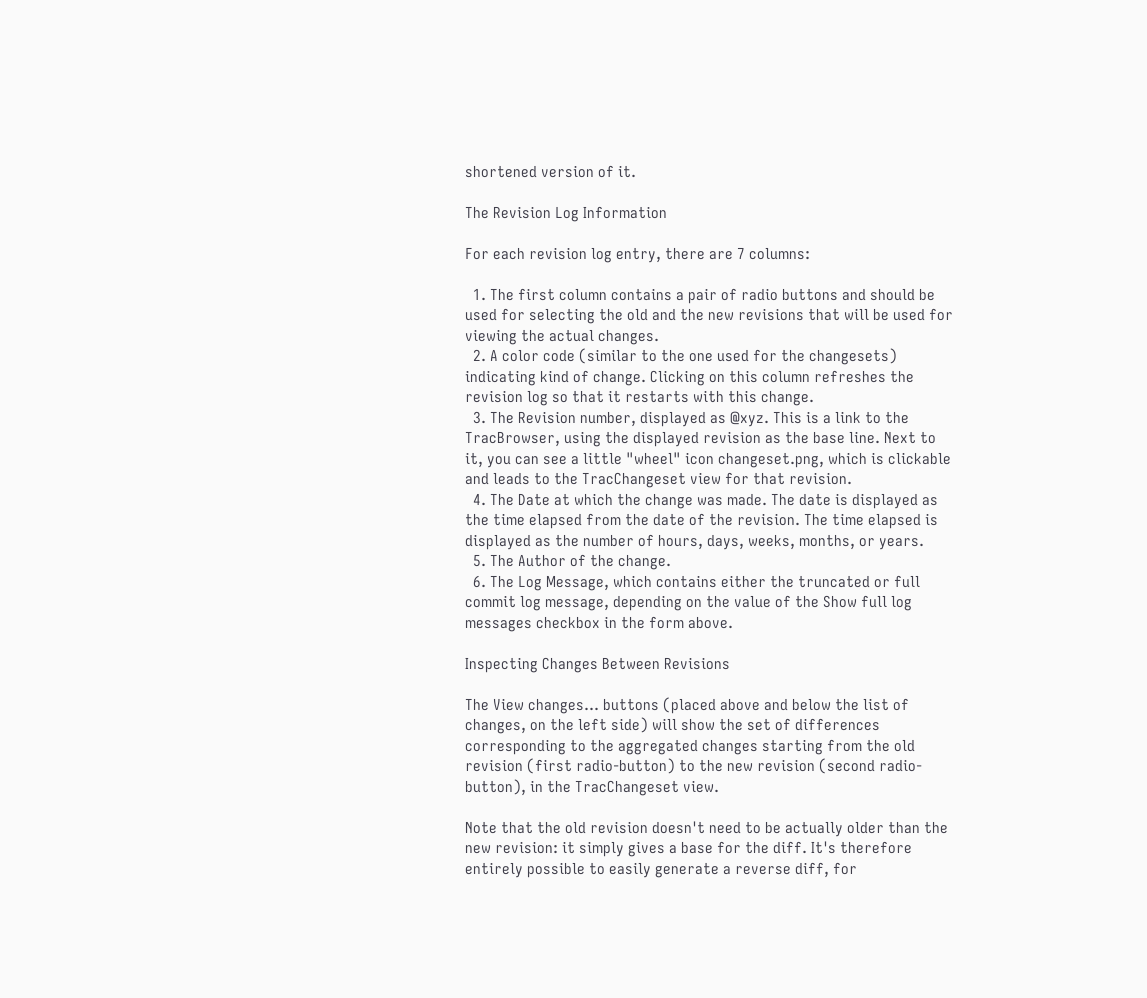shortened version of it.

The Revision Log Information

For each revision log entry, there are 7 columns:

  1. The first column contains a pair of radio buttons and should be used for selecting the old and the new revisions that will be used for viewing the actual changes.
  2. A color code (similar to the one used for the changesets) indicating kind of change. Clicking on this column refreshes the revision log so that it restarts with this change.
  3. The Revision number, displayed as @xyz. This is a link to the TracBrowser, using the displayed revision as the base line. Next to it, you can see a little "wheel" icon changeset.png, which is clickable and leads to the TracChangeset view for that revision.
  4. The Date at which the change was made. The date is displayed as the time elapsed from the date of the revision. The time elapsed is displayed as the number of hours, days, weeks, months, or years.
  5. The Author of the change.
  6. The Log Message, which contains either the truncated or full commit log message, depending on the value of the Show full log messages checkbox in the form above.

Inspecting Changes Between Revisions

The View changes... buttons (placed above and below the list of changes, on the left side) will show the set of differences corresponding to the aggregated changes starting from the old revision (first radio-button) to the new revision (second radio-button), in the TracChangeset view.

Note that the old revision doesn't need to be actually older than the new revision: it simply gives a base for the diff. It's therefore entirely possible to easily generate a reverse diff, for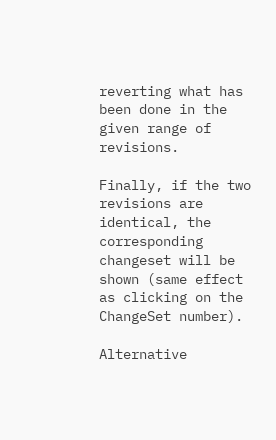reverting what has been done in the given range of revisions.

Finally, if the two revisions are identical, the corresponding changeset will be shown (same effect as clicking on the ChangeSet number).

Alternative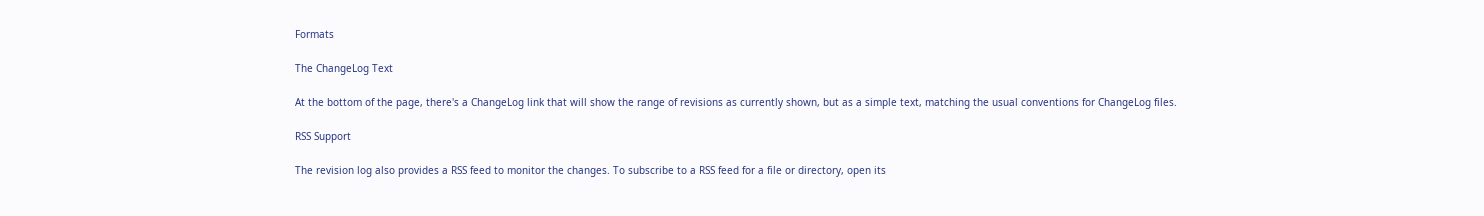Formats

The ChangeLog Text

At the bottom of the page, there's a ChangeLog link that will show the range of revisions as currently shown, but as a simple text, matching the usual conventions for ChangeLog files.

RSS Support

The revision log also provides a RSS feed to monitor the changes. To subscribe to a RSS feed for a file or directory, open its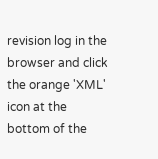revision log in the browser and click the orange 'XML' icon at the bottom of the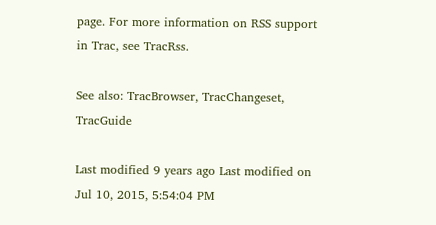page. For more information on RSS support in Trac, see TracRss.

See also: TracBrowser, TracChangeset, TracGuide

Last modified 9 years ago Last modified on Jul 10, 2015, 5:54:04 PM